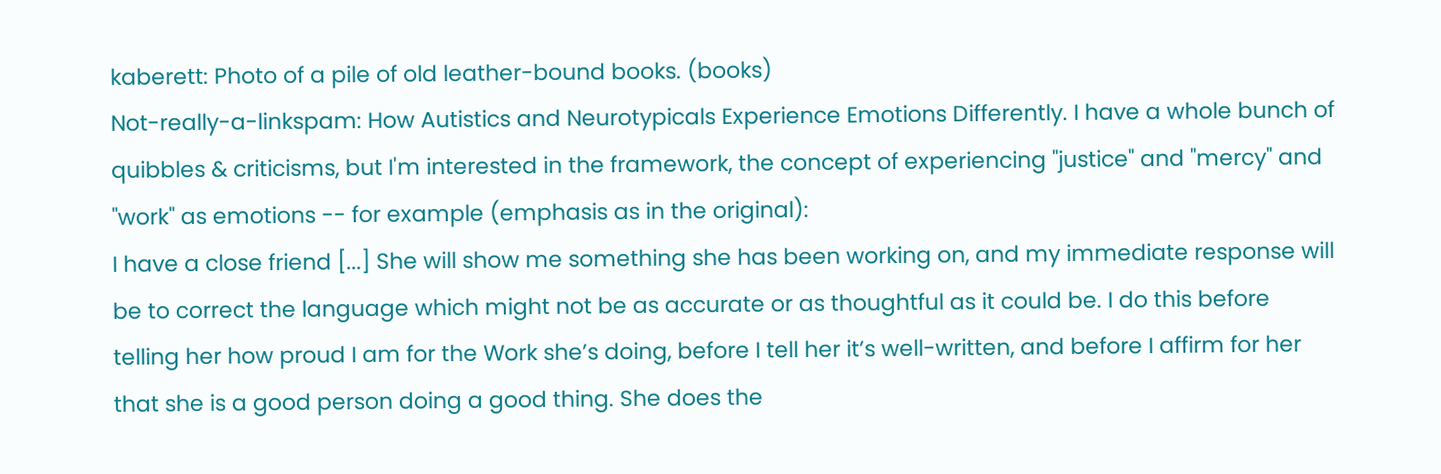kaberett: Photo of a pile of old leather-bound books. (books)
Not-really-a-linkspam: How Autistics and Neurotypicals Experience Emotions Differently. I have a whole bunch of quibbles & criticisms, but I'm interested in the framework, the concept of experiencing "justice" and "mercy" and "work" as emotions -- for example (emphasis as in the original):
I have a close friend [...] She will show me something she has been working on, and my immediate response will be to correct the language which might not be as accurate or as thoughtful as it could be. I do this before telling her how proud I am for the Work she’s doing, before I tell her it’s well-written, and before I affirm for her that she is a good person doing a good thing. She does the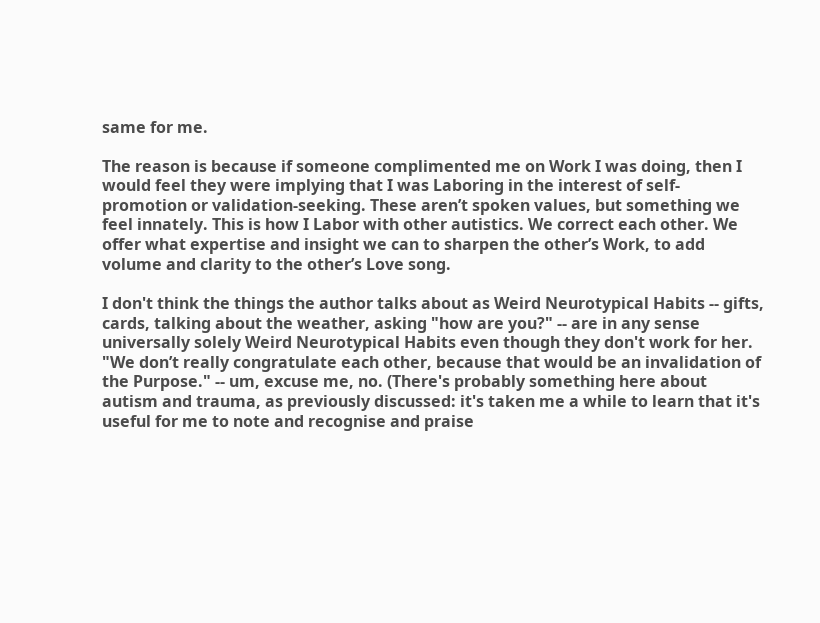same for me.

The reason is because if someone complimented me on Work I was doing, then I would feel they were implying that I was Laboring in the interest of self-promotion or validation-seeking. These aren’t spoken values, but something we feel innately. This is how I Labor with other autistics. We correct each other. We offer what expertise and insight we can to sharpen the other’s Work, to add volume and clarity to the other’s Love song.

I don't think the things the author talks about as Weird Neurotypical Habits -- gifts, cards, talking about the weather, asking "how are you?" -- are in any sense universally solely Weird Neurotypical Habits even though they don't work for her. "We don’t really congratulate each other, because that would be an invalidation of the Purpose." -- um, excuse me, no. (There's probably something here about autism and trauma, as previously discussed: it's taken me a while to learn that it's useful for me to note and recognise and praise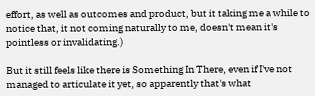effort, as well as outcomes and product, but it taking me a while to notice that, it not coming naturally to me, doesn't mean it's pointless or invalidating.)

But it still feels like there is Something In There, even if I've not managed to articulate it yet, so apparently that's what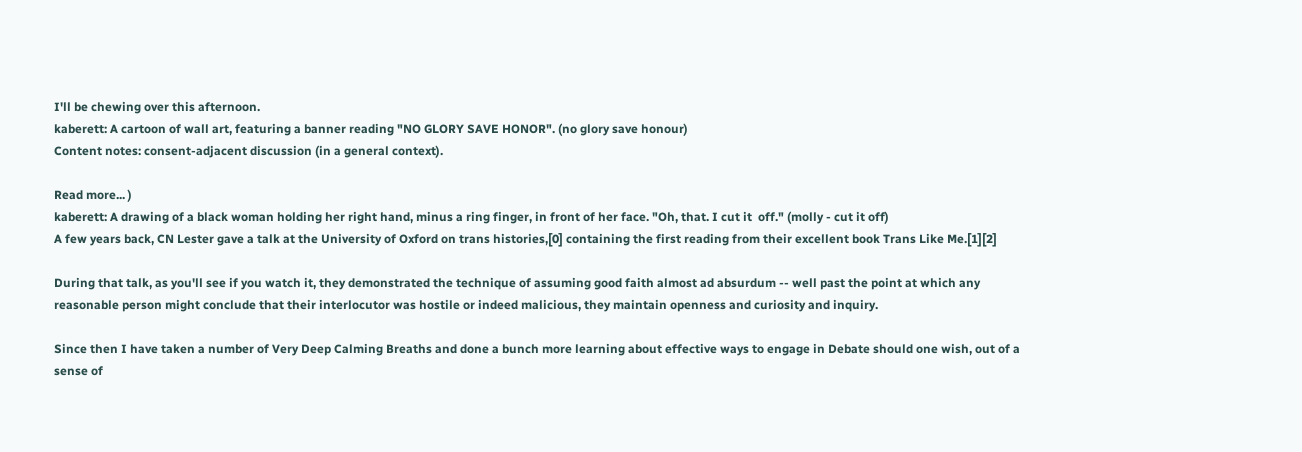I'll be chewing over this afternoon.
kaberett: A cartoon of wall art, featuring a banner reading "NO GLORY SAVE HONOR". (no glory save honour)
Content notes: consent-adjacent discussion (in a general context).

Read more... )
kaberett: A drawing of a black woman holding her right hand, minus a ring finger, in front of her face. "Oh, that. I cut it  off." (molly - cut it off)
A few years back, CN Lester gave a talk at the University of Oxford on trans histories,[0] containing the first reading from their excellent book Trans Like Me.[1][2]

During that talk, as you'll see if you watch it, they demonstrated the technique of assuming good faith almost ad absurdum -- well past the point at which any reasonable person might conclude that their interlocutor was hostile or indeed malicious, they maintain openness and curiosity and inquiry.

Since then I have taken a number of Very Deep Calming Breaths and done a bunch more learning about effective ways to engage in Debate should one wish, out of a sense of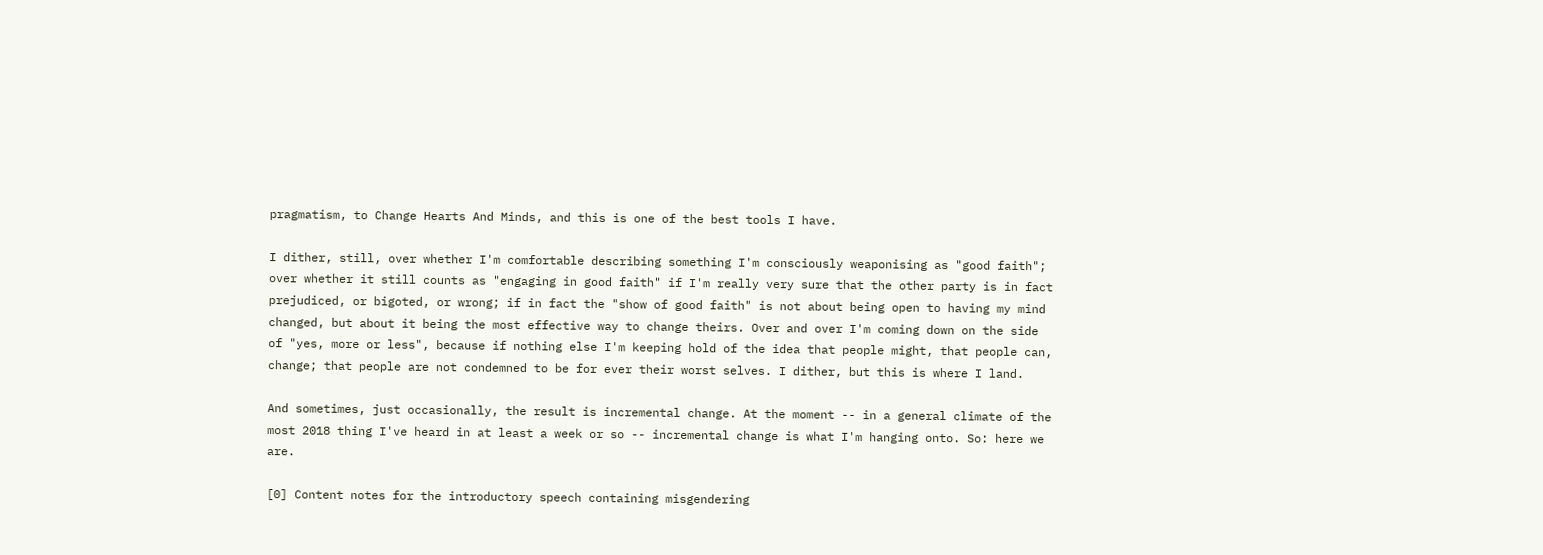pragmatism, to Change Hearts And Minds, and this is one of the best tools I have.

I dither, still, over whether I'm comfortable describing something I'm consciously weaponising as "good faith"; over whether it still counts as "engaging in good faith" if I'm really very sure that the other party is in fact prejudiced, or bigoted, or wrong; if in fact the "show of good faith" is not about being open to having my mind changed, but about it being the most effective way to change theirs. Over and over I'm coming down on the side of "yes, more or less", because if nothing else I'm keeping hold of the idea that people might, that people can, change; that people are not condemned to be for ever their worst selves. I dither, but this is where I land.

And sometimes, just occasionally, the result is incremental change. At the moment -- in a general climate of the most 2018 thing I've heard in at least a week or so -- incremental change is what I'm hanging onto. So: here we are.

[0] Content notes for the introductory speech containing misgendering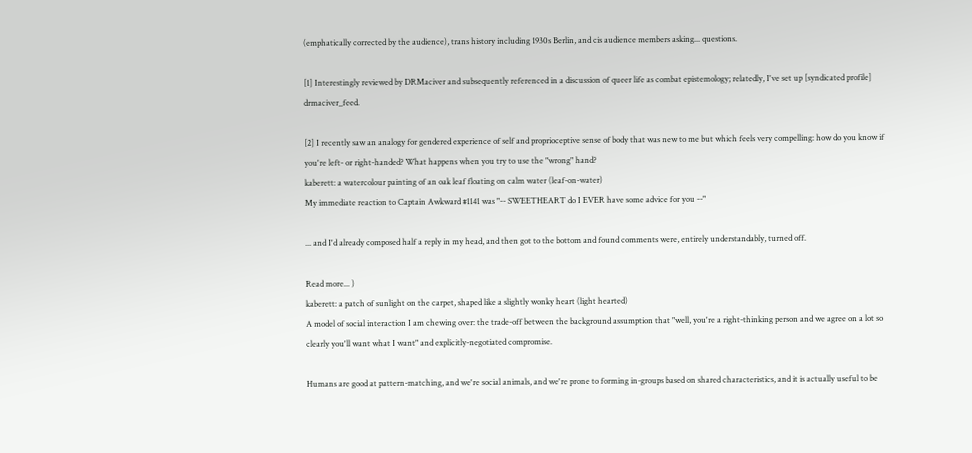(emphatically corrected by the audience), trans history including 1930s Berlin, and cis audience members asking... questions.

[1] Interestingly reviewed by DRMaciver and subsequently referenced in a discussion of queer life as combat epistemology; relatedly, I've set up [syndicated profile] drmaciver_feed.

[2] I recently saw an analogy for gendered experience of self and proprioceptive sense of body that was new to me but which feels very compelling: how do you know if you're left- or right-handed? What happens when you try to use the "wrong" hand?
kaberett: a watercolour painting of an oak leaf floating on calm water (leaf-on-water)
My immediate reaction to Captain Awkward #1141 was "-- SWEETHEART do I EVER have some advice for you --"

... and I'd already composed half a reply in my head, and then got to the bottom and found comments were, entirely understandably, turned off.

Read more... )
kaberett: a patch of sunlight on the carpet, shaped like a slightly wonky heart (light hearted)
A model of social interaction I am chewing over: the trade-off between the background assumption that "well, you're a right-thinking person and we agree on a lot so clearly you'll want what I want" and explicitly-negotiated compromise.

Humans are good at pattern-matching, and we're social animals, and we're prone to forming in-groups based on shared characteristics, and it is actually useful to be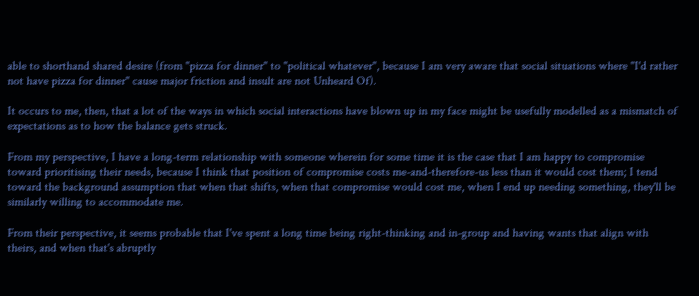able to shorthand shared desire (from "pizza for dinner" to "political whatever", because I am very aware that social situations where "I'd rather not have pizza for dinner" cause major friction and insult are not Unheard Of).

It occurs to me, then, that a lot of the ways in which social interactions have blown up in my face might be usefully modelled as a mismatch of expectations as to how the balance gets struck.

From my perspective, I have a long-term relationship with someone wherein for some time it is the case that I am happy to compromise toward prioritising their needs, because I think that position of compromise costs me-and-therefore-us less than it would cost them; I tend toward the background assumption that when that shifts, when that compromise would cost me, when I end up needing something, they'll be similarly willing to accommodate me.

From their perspective, it seems probable that I've spent a long time being right-thinking and in-group and having wants that align with theirs, and when that's abruptly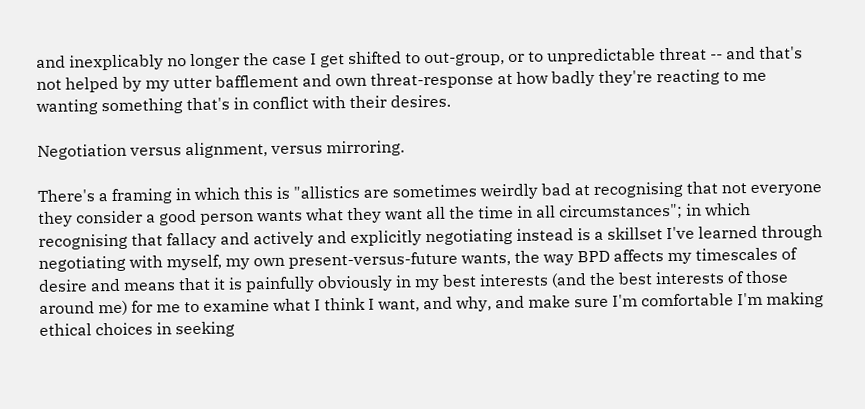and inexplicably no longer the case I get shifted to out-group, or to unpredictable threat -- and that's not helped by my utter bafflement and own threat-response at how badly they're reacting to me wanting something that's in conflict with their desires.

Negotiation versus alignment, versus mirroring.

There's a framing in which this is "allistics are sometimes weirdly bad at recognising that not everyone they consider a good person wants what they want all the time in all circumstances"; in which recognising that fallacy and actively and explicitly negotiating instead is a skillset I've learned through negotiating with myself, my own present-versus-future wants, the way BPD affects my timescales of desire and means that it is painfully obviously in my best interests (and the best interests of those around me) for me to examine what I think I want, and why, and make sure I'm comfortable I'm making ethical choices in seeking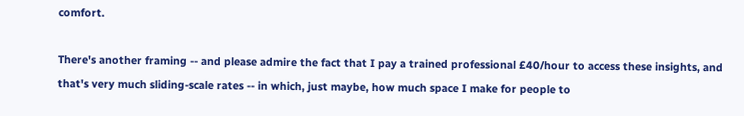comfort.

There's another framing -- and please admire the fact that I pay a trained professional £40/hour to access these insights, and that's very much sliding-scale rates -- in which, just maybe, how much space I make for people to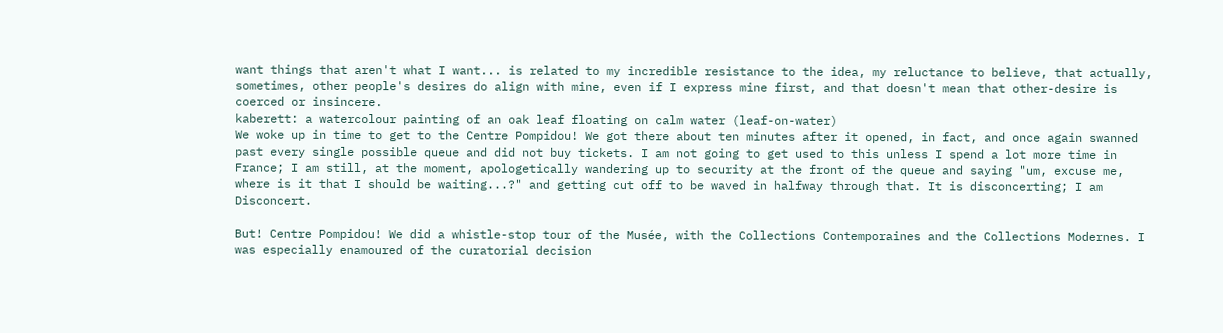want things that aren't what I want... is related to my incredible resistance to the idea, my reluctance to believe, that actually, sometimes, other people's desires do align with mine, even if I express mine first, and that doesn't mean that other-desire is coerced or insincere.
kaberett: a watercolour painting of an oak leaf floating on calm water (leaf-on-water)
We woke up in time to get to the Centre Pompidou! We got there about ten minutes after it opened, in fact, and once again swanned past every single possible queue and did not buy tickets. I am not going to get used to this unless I spend a lot more time in France; I am still, at the moment, apologetically wandering up to security at the front of the queue and saying "um, excuse me, where is it that I should be waiting...?" and getting cut off to be waved in halfway through that. It is disconcerting; I am Disconcert.

But! Centre Pompidou! We did a whistle-stop tour of the Musée, with the Collections Contemporaines and the Collections Modernes. I was especially enamoured of the curatorial decision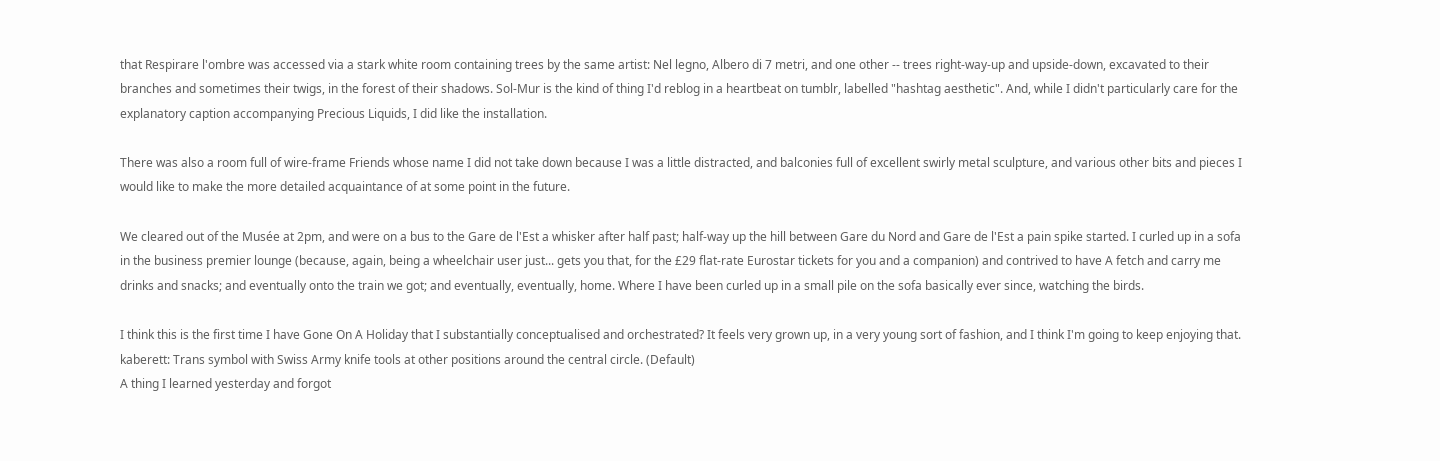that Respirare l'ombre was accessed via a stark white room containing trees by the same artist: Nel legno, Albero di 7 metri, and one other -- trees right-way-up and upside-down, excavated to their branches and sometimes their twigs, in the forest of their shadows. Sol-Mur is the kind of thing I'd reblog in a heartbeat on tumblr, labelled "hashtag aesthetic". And, while I didn't particularly care for the explanatory caption accompanying Precious Liquids, I did like the installation.

There was also a room full of wire-frame Friends whose name I did not take down because I was a little distracted, and balconies full of excellent swirly metal sculpture, and various other bits and pieces I would like to make the more detailed acquaintance of at some point in the future.

We cleared out of the Musée at 2pm, and were on a bus to the Gare de l'Est a whisker after half past; half-way up the hill between Gare du Nord and Gare de l'Est a pain spike started. I curled up in a sofa in the business premier lounge (because, again, being a wheelchair user just... gets you that, for the £29 flat-rate Eurostar tickets for you and a companion) and contrived to have A fetch and carry me drinks and snacks; and eventually onto the train we got; and eventually, eventually, home. Where I have been curled up in a small pile on the sofa basically ever since, watching the birds.

I think this is the first time I have Gone On A Holiday that I substantially conceptualised and orchestrated? It feels very grown up, in a very young sort of fashion, and I think I'm going to keep enjoying that.
kaberett: Trans symbol with Swiss Army knife tools at other positions around the central circle. (Default)
A thing I learned yesterday and forgot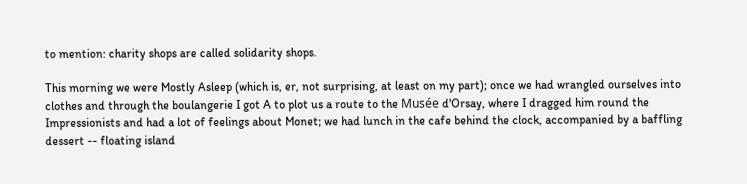to mention: charity shops are called solidarity shops.

This morning we were Mostly Asleep (which is, er, not surprising, at least on my part); once we had wrangled ourselves into clothes and through the boulangerie I got A to plot us a route to the Musée d'Orsay, where I dragged him round the Impressionists and had a lot of feelings about Monet; we had lunch in the cafe behind the clock, accompanied by a baffling dessert -- floating island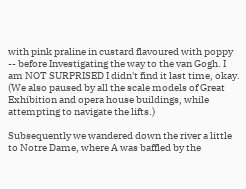with pink praline in custard flavoured with poppy -- before Investigating the way to the van Gogh. I am NOT SURPRISED I didn't find it last time, okay. (We also paused by all the scale models of Great Exhibition and opera house buildings, while attempting to navigate the lifts.)

Subsequently we wandered down the river a little to Notre Dame, where A was baffled by the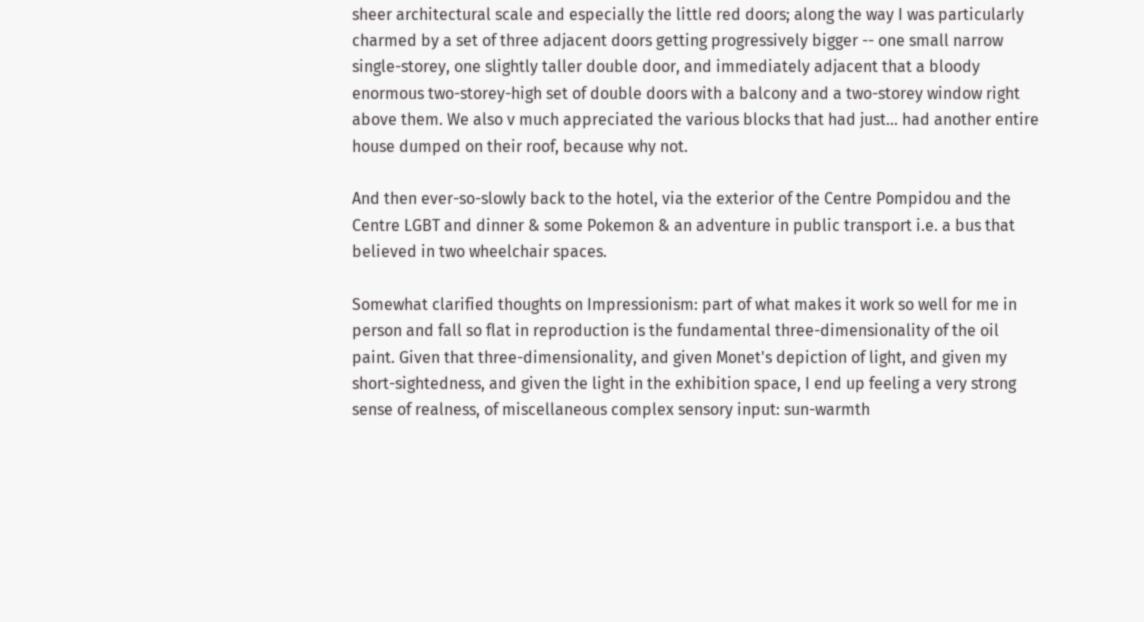sheer architectural scale and especially the little red doors; along the way I was particularly charmed by a set of three adjacent doors getting progressively bigger -- one small narrow single-storey, one slightly taller double door, and immediately adjacent that a bloody enormous two-storey-high set of double doors with a balcony and a two-storey window right above them. We also v much appreciated the various blocks that had just... had another entire house dumped on their roof, because why not.

And then ever-so-slowly back to the hotel, via the exterior of the Centre Pompidou and the Centre LGBT and dinner & some Pokemon & an adventure in public transport i.e. a bus that believed in two wheelchair spaces.

Somewhat clarified thoughts on Impressionism: part of what makes it work so well for me in person and fall so flat in reproduction is the fundamental three-dimensionality of the oil paint. Given that three-dimensionality, and given Monet's depiction of light, and given my short-sightedness, and given the light in the exhibition space, I end up feeling a very strong sense of realness, of miscellaneous complex sensory input: sun-warmth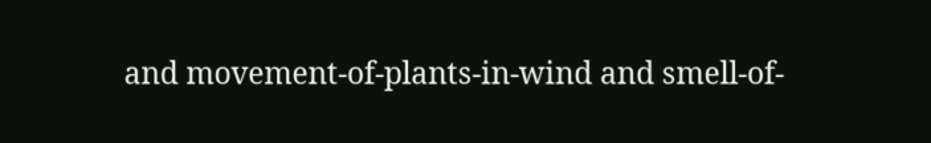and movement-of-plants-in-wind and smell-of-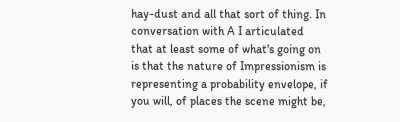hay-dust and all that sort of thing. In conversation with A I articulated that at least some of what's going on is that the nature of Impressionism is representing a probability envelope, if you will, of places the scene might be,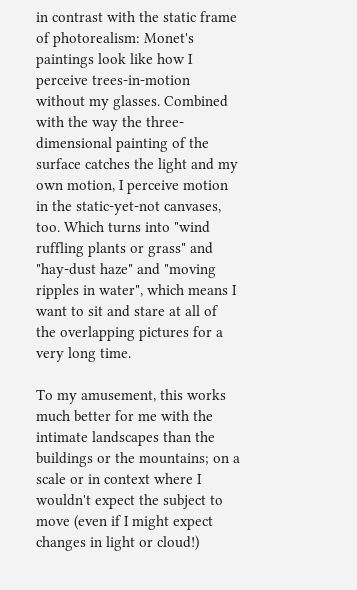in contrast with the static frame of photorealism: Monet's paintings look like how I perceive trees-in-motion without my glasses. Combined with the way the three-dimensional painting of the surface catches the light and my own motion, I perceive motion in the static-yet-not canvases, too. Which turns into "wind ruffling plants or grass" and "hay-dust haze" and "moving ripples in water", which means I want to sit and stare at all of the overlapping pictures for a very long time.

To my amusement, this works much better for me with the intimate landscapes than the buildings or the mountains; on a scale or in context where I wouldn't expect the subject to move (even if I might expect changes in light or cloud!)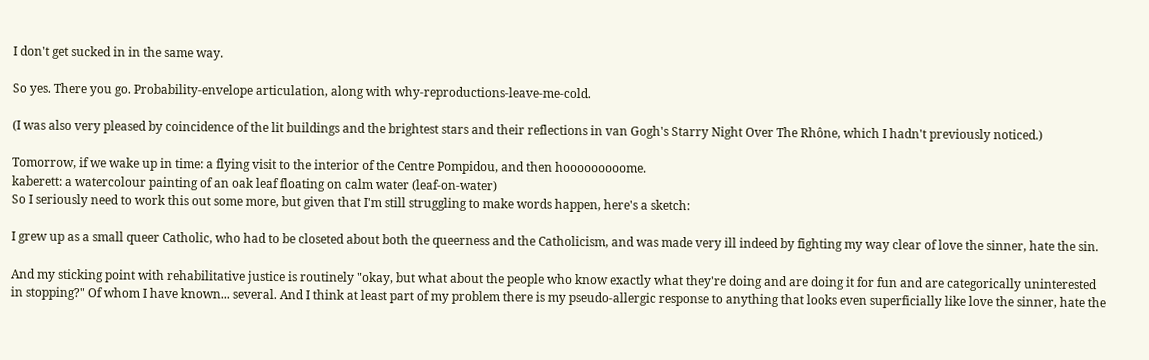I don't get sucked in in the same way.

So yes. There you go. Probability-envelope articulation, along with why-reproductions-leave-me-cold.

(I was also very pleased by coincidence of the lit buildings and the brightest stars and their reflections in van Gogh's Starry Night Over The Rhône, which I hadn't previously noticed.)

Tomorrow, if we wake up in time: a flying visit to the interior of the Centre Pompidou, and then hooooooooome.
kaberett: a watercolour painting of an oak leaf floating on calm water (leaf-on-water)
So I seriously need to work this out some more, but given that I'm still struggling to make words happen, here's a sketch:

I grew up as a small queer Catholic, who had to be closeted about both the queerness and the Catholicism, and was made very ill indeed by fighting my way clear of love the sinner, hate the sin.

And my sticking point with rehabilitative justice is routinely "okay, but what about the people who know exactly what they're doing and are doing it for fun and are categorically uninterested in stopping?" Of whom I have known... several. And I think at least part of my problem there is my pseudo-allergic response to anything that looks even superficially like love the sinner, hate the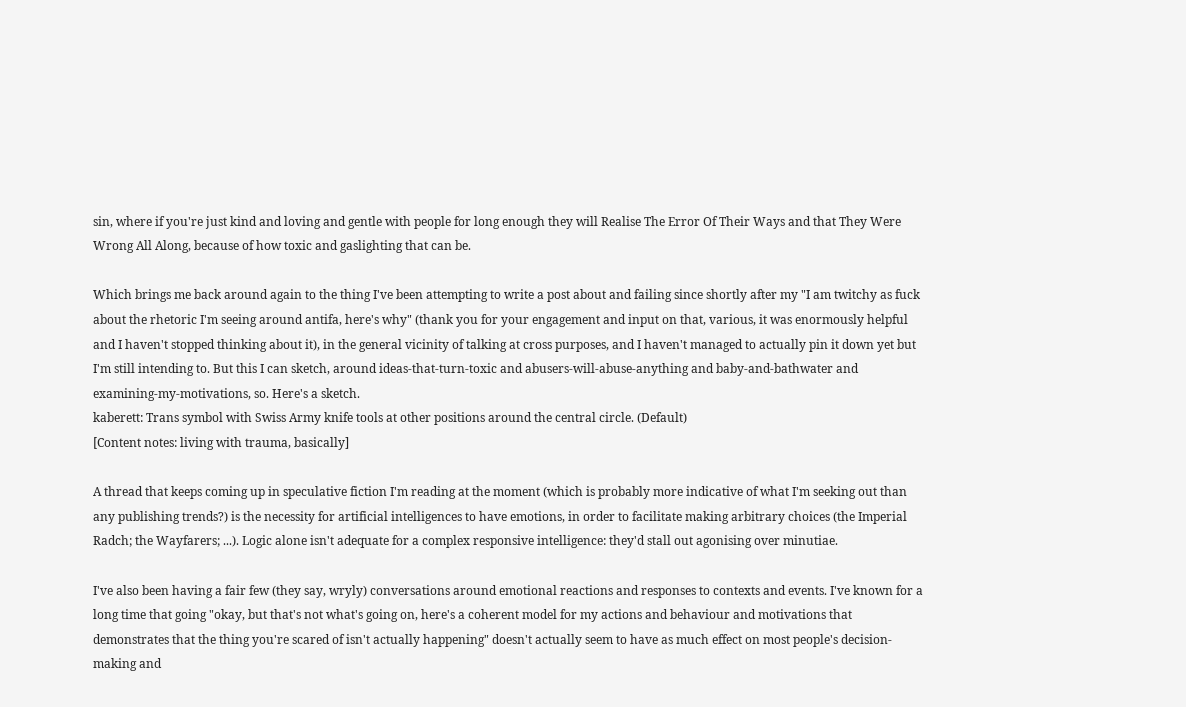sin, where if you're just kind and loving and gentle with people for long enough they will Realise The Error Of Their Ways and that They Were Wrong All Along, because of how toxic and gaslighting that can be.

Which brings me back around again to the thing I've been attempting to write a post about and failing since shortly after my "I am twitchy as fuck about the rhetoric I'm seeing around antifa, here's why" (thank you for your engagement and input on that, various, it was enormously helpful and I haven't stopped thinking about it), in the general vicinity of talking at cross purposes, and I haven't managed to actually pin it down yet but I'm still intending to. But this I can sketch, around ideas-that-turn-toxic and abusers-will-abuse-anything and baby-and-bathwater and examining-my-motivations, so. Here's a sketch.
kaberett: Trans symbol with Swiss Army knife tools at other positions around the central circle. (Default)
[Content notes: living with trauma, basically]

A thread that keeps coming up in speculative fiction I'm reading at the moment (which is probably more indicative of what I'm seeking out than any publishing trends?) is the necessity for artificial intelligences to have emotions, in order to facilitate making arbitrary choices (the Imperial Radch; the Wayfarers; ...). Logic alone isn't adequate for a complex responsive intelligence: they'd stall out agonising over minutiae.

I've also been having a fair few (they say, wryly) conversations around emotional reactions and responses to contexts and events. I've known for a long time that going "okay, but that's not what's going on, here's a coherent model for my actions and behaviour and motivations that demonstrates that the thing you're scared of isn't actually happening" doesn't actually seem to have as much effect on most people's decision-making and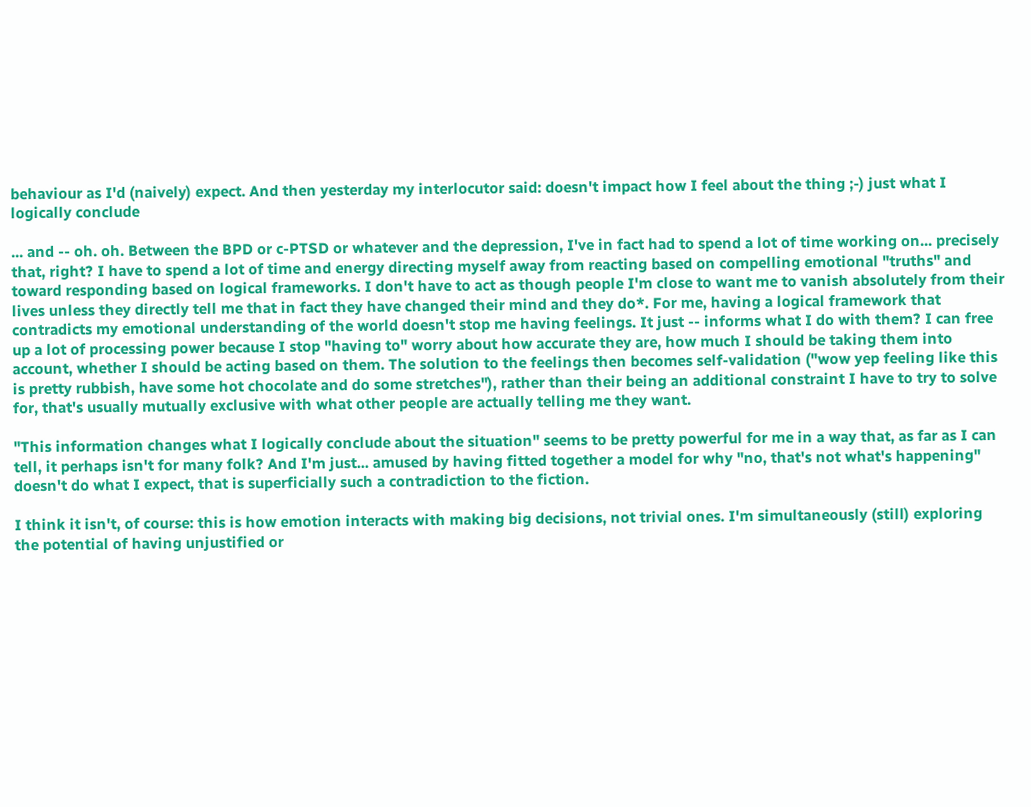behaviour as I'd (naively) expect. And then yesterday my interlocutor said: doesn't impact how I feel about the thing ;-) just what I logically conclude

... and -- oh. oh. Between the BPD or c-PTSD or whatever and the depression, I've in fact had to spend a lot of time working on... precisely that, right? I have to spend a lot of time and energy directing myself away from reacting based on compelling emotional "truths" and toward responding based on logical frameworks. I don't have to act as though people I'm close to want me to vanish absolutely from their lives unless they directly tell me that in fact they have changed their mind and they do*. For me, having a logical framework that contradicts my emotional understanding of the world doesn't stop me having feelings. It just -- informs what I do with them? I can free up a lot of processing power because I stop "having to" worry about how accurate they are, how much I should be taking them into account, whether I should be acting based on them. The solution to the feelings then becomes self-validation ("wow yep feeling like this is pretty rubbish, have some hot chocolate and do some stretches"), rather than their being an additional constraint I have to try to solve for, that's usually mutually exclusive with what other people are actually telling me they want.

"This information changes what I logically conclude about the situation" seems to be pretty powerful for me in a way that, as far as I can tell, it perhaps isn't for many folk? And I'm just... amused by having fitted together a model for why "no, that's not what's happening" doesn't do what I expect, that is superficially such a contradiction to the fiction.

I think it isn't, of course: this is how emotion interacts with making big decisions, not trivial ones. I'm simultaneously (still) exploring the potential of having unjustified or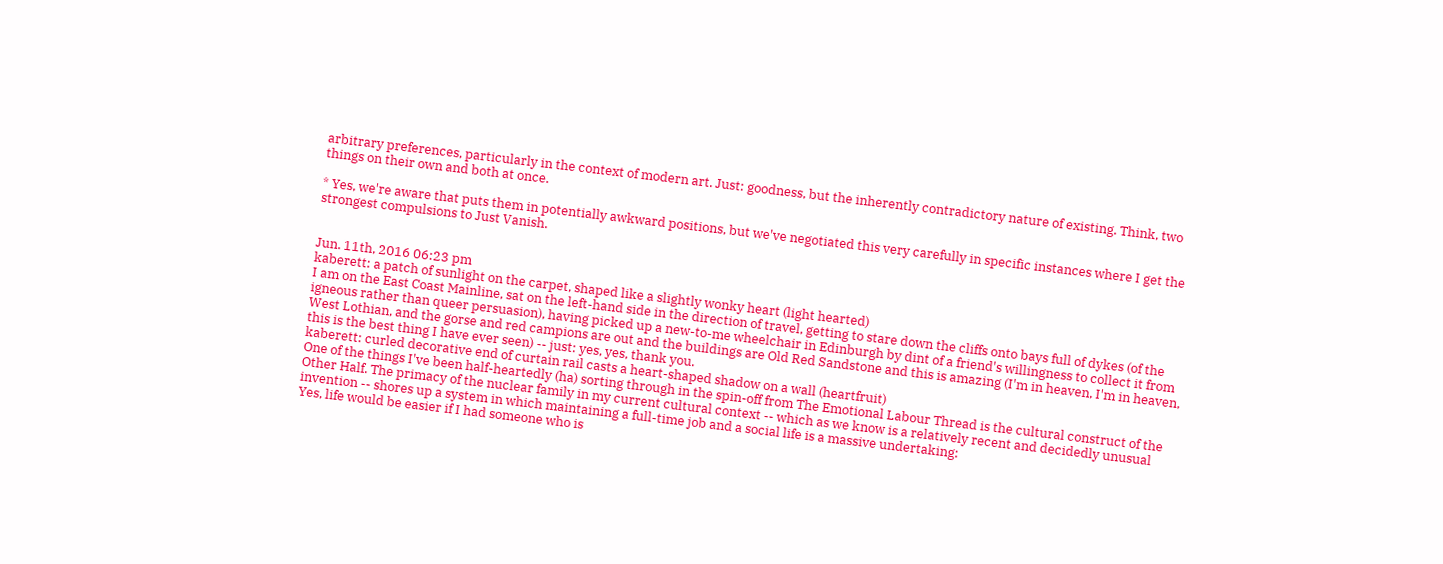arbitrary preferences, particularly in the context of modern art. Just: goodness, but the inherently contradictory nature of existing. Think, two things on their own and both at once.

* Yes, we're aware that puts them in potentially awkward positions, but we've negotiated this very carefully in specific instances where I get the strongest compulsions to Just Vanish.


Jun. 11th, 2016 06:23 pm
kaberett: a patch of sunlight on the carpet, shaped like a slightly wonky heart (light hearted)
I am on the East Coast Mainline, sat on the left-hand side in the direction of travel, getting to stare down the cliffs onto bays full of dykes (of the igneous rather than queer persuasion), having picked up a new-to-me wheelchair in Edinburgh by dint of a friend's willingness to collect it from West Lothian, and the gorse and red campions are out and the buildings are Old Red Sandstone and this is amazing (I'm in heaven, I'm in heaven, this is the best thing I have ever seen) -- just: yes, yes, thank you.
kaberett: curled decorative end of curtain rail casts a heart-shaped shadow on a wall (heartfruit)
One of the things I've been half-heartedly (ha) sorting through in the spin-off from The Emotional Labour Thread is the cultural construct of the Other Half. The primacy of the nuclear family in my current cultural context -- which as we know is a relatively recent and decidedly unusual invention -- shores up a system in which maintaining a full-time job and a social life is a massive undertaking:
Yes, life would be easier if I had someone who is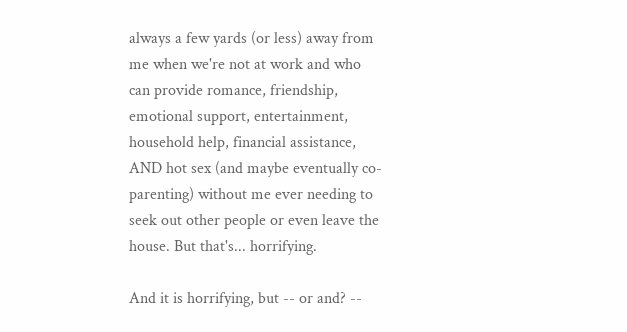always a few yards (or less) away from me when we're not at work and who can provide romance, friendship, emotional support, entertainment, household help, financial assistance, AND hot sex (and maybe eventually co-parenting) without me ever needing to seek out other people or even leave the house. But that's... horrifying.

And it is horrifying, but -- or and? --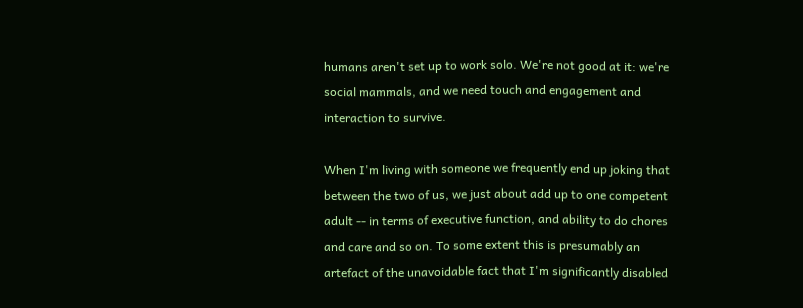humans aren't set up to work solo. We're not good at it: we're social mammals, and we need touch and engagement and interaction to survive.

When I'm living with someone we frequently end up joking that between the two of us, we just about add up to one competent adult -- in terms of executive function, and ability to do chores and care and so on. To some extent this is presumably an artefact of the unavoidable fact that I'm significantly disabled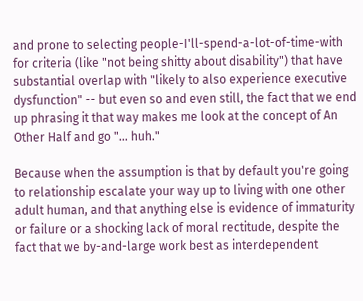and prone to selecting people-I'll-spend-a-lot-of-time-with for criteria (like "not being shitty about disability") that have substantial overlap with "likely to also experience executive dysfunction" -- but even so and even still, the fact that we end up phrasing it that way makes me look at the concept of An Other Half and go "... huh."

Because when the assumption is that by default you're going to relationship escalate your way up to living with one other adult human, and that anything else is evidence of immaturity or failure or a shocking lack of moral rectitude, despite the fact that we by-and-large work best as interdependent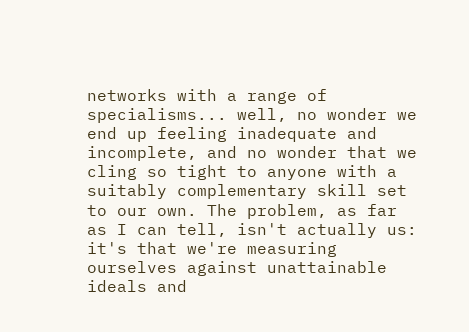networks with a range of specialisms... well, no wonder we end up feeling inadequate and incomplete, and no wonder that we cling so tight to anyone with a suitably complementary skill set to our own. The problem, as far as I can tell, isn't actually us: it's that we're measuring ourselves against unattainable ideals and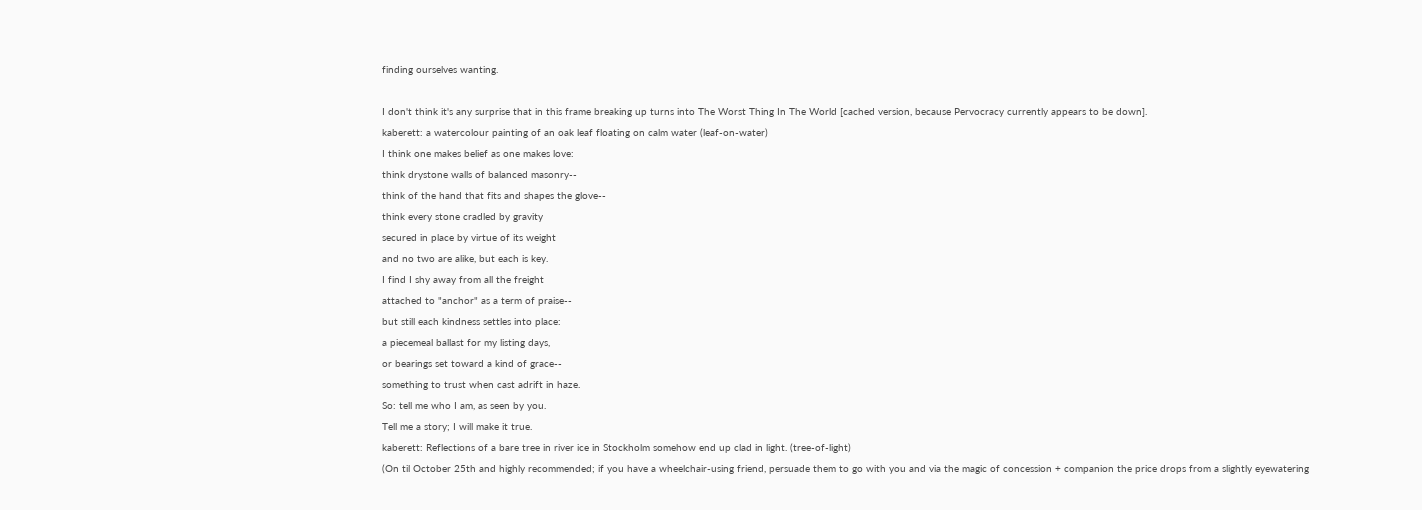finding ourselves wanting.

I don't think it's any surprise that in this frame breaking up turns into The Worst Thing In The World [cached version, because Pervocracy currently appears to be down].
kaberett: a watercolour painting of an oak leaf floating on calm water (leaf-on-water)
I think one makes belief as one makes love:
think drystone walls of balanced masonry--
think of the hand that fits and shapes the glove--
think every stone cradled by gravity
secured in place by virtue of its weight
and no two are alike, but each is key.
I find I shy away from all the freight
attached to "anchor" as a term of praise--
but still each kindness settles into place:
a piecemeal ballast for my listing days,
or bearings set toward a kind of grace--
something to trust when cast adrift in haze.
So: tell me who I am, as seen by you.
Tell me a story; I will make it true.
kaberett: Reflections of a bare tree in river ice in Stockholm somehow end up clad in light. (tree-of-light)
(On til October 25th and highly recommended; if you have a wheelchair-using friend, persuade them to go with you and via the magic of concession + companion the price drops from a slightly eyewatering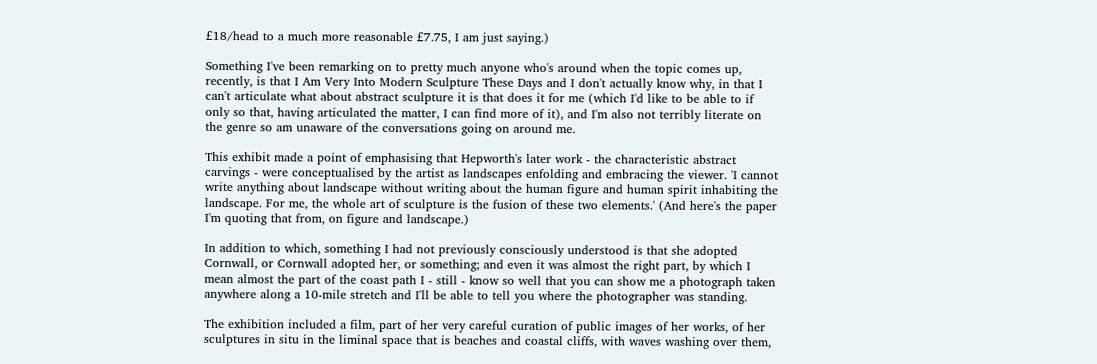£18/head to a much more reasonable £7.75, I am just saying.)

Something I've been remarking on to pretty much anyone who's around when the topic comes up, recently, is that I Am Very Into Modern Sculpture These Days and I don't actually know why, in that I can't articulate what about abstract sculpture it is that does it for me (which I'd like to be able to if only so that, having articulated the matter, I can find more of it), and I'm also not terribly literate on the genre so am unaware of the conversations going on around me.

This exhibit made a point of emphasising that Hepworth's later work - the characteristic abstract carvings - were conceptualised by the artist as landscapes enfolding and embracing the viewer. 'I cannot write anything about landscape without writing about the human figure and human spirit inhabiting the landscape. For me, the whole art of sculpture is the fusion of these two elements.' (And here's the paper I'm quoting that from, on figure and landscape.)

In addition to which, something I had not previously consciously understood is that she adopted Cornwall, or Cornwall adopted her, or something; and even it was almost the right part, by which I mean almost the part of the coast path I - still - know so well that you can show me a photograph taken anywhere along a 10-mile stretch and I'll be able to tell you where the photographer was standing.

The exhibition included a film, part of her very careful curation of public images of her works, of her sculptures in situ in the liminal space that is beaches and coastal cliffs, with waves washing over them,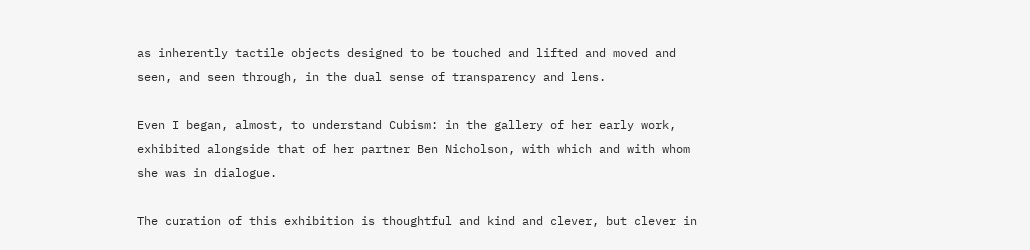as inherently tactile objects designed to be touched and lifted and moved and seen, and seen through, in the dual sense of transparency and lens.

Even I began, almost, to understand Cubism: in the gallery of her early work, exhibited alongside that of her partner Ben Nicholson, with which and with whom she was in dialogue.

The curation of this exhibition is thoughtful and kind and clever, but clever in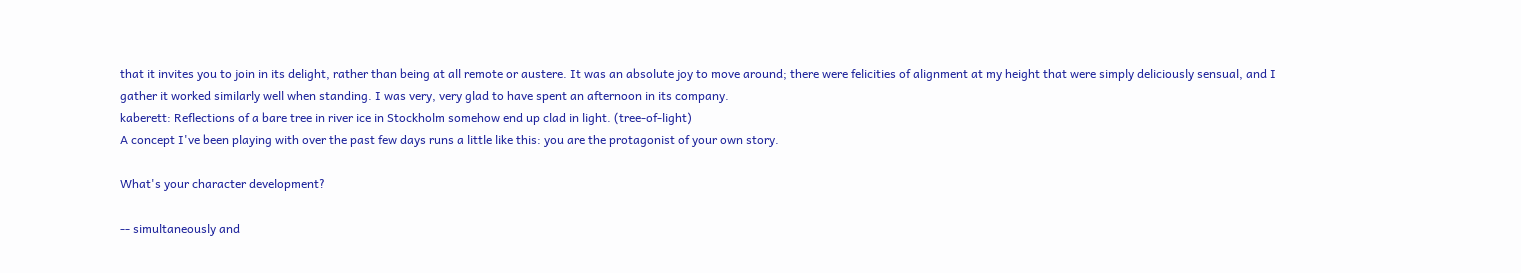that it invites you to join in its delight, rather than being at all remote or austere. It was an absolute joy to move around; there were felicities of alignment at my height that were simply deliciously sensual, and I gather it worked similarly well when standing. I was very, very glad to have spent an afternoon in its company.
kaberett: Reflections of a bare tree in river ice in Stockholm somehow end up clad in light. (tree-of-light)
A concept I've been playing with over the past few days runs a little like this: you are the protagonist of your own story.

What's your character development?

-- simultaneously and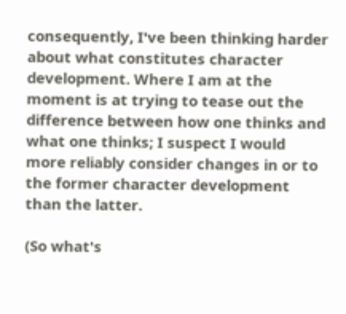consequently, I've been thinking harder about what constitutes character development. Where I am at the moment is at trying to tease out the difference between how one thinks and what one thinks; I suspect I would more reliably consider changes in or to the former character development than the latter.

(So what's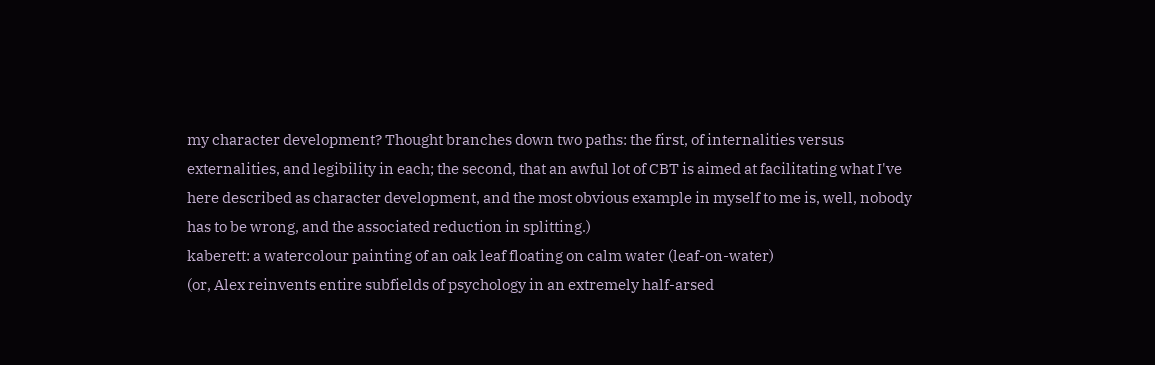my character development? Thought branches down two paths: the first, of internalities versus externalities, and legibility in each; the second, that an awful lot of CBT is aimed at facilitating what I've here described as character development, and the most obvious example in myself to me is, well, nobody has to be wrong, and the associated reduction in splitting.)
kaberett: a watercolour painting of an oak leaf floating on calm water (leaf-on-water)
(or, Alex reinvents entire subfields of psychology in an extremely half-arsed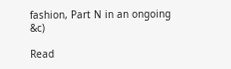fashion, Part N in an ongoing &c)

Read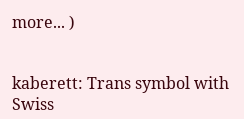more... )


kaberett: Trans symbol with Swiss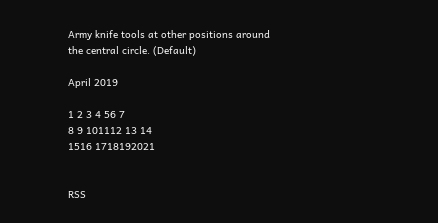Army knife tools at other positions around the central circle. (Default)

April 2019

1 2 3 4 56 7
8 9 101112 13 14
1516 1718192021


RSS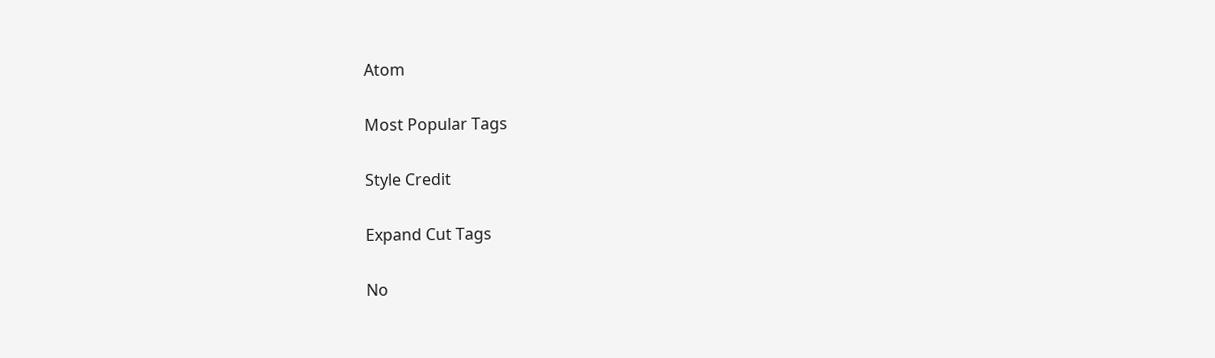Atom

Most Popular Tags

Style Credit

Expand Cut Tags

No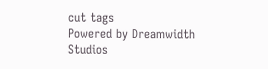cut tags
Powered by Dreamwidth Studios